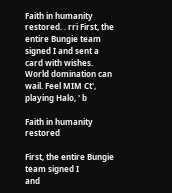Faith in humanity restored. . rri First, the entire Bungie team signed I and sent a card with wishes. World domination can wail. Feel MIM Ct', playing Halo, ' b

Faith in humanity restored

First, the entire Bungie team signed I
and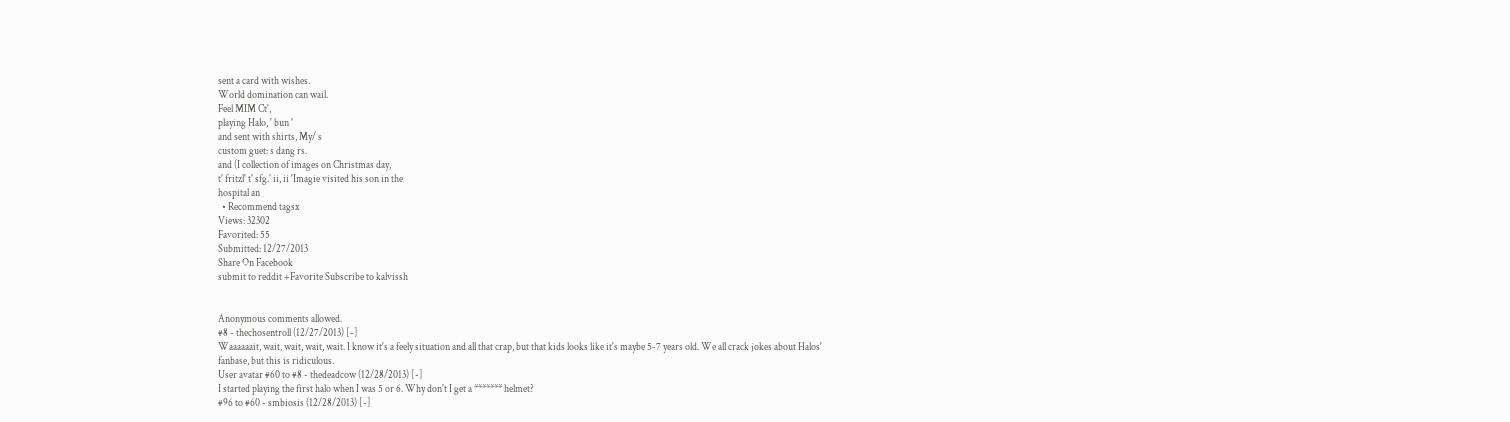sent a card with wishes.
World domination can wail.
Feel MIM Ct',
playing Halo, ' bun '
and sent with shirts, My/ s
custom guet: s dang rs.
and (I collection of images on Christmas day,
t' fritzl' t' sfg.' ii, ii 'Imagie visited his son in the
hospital an
  • Recommend tagsx
Views: 32302
Favorited: 55
Submitted: 12/27/2013
Share On Facebook
submit to reddit +Favorite Subscribe to kalvissh


Anonymous comments allowed.
#8 - thechosentroll (12/27/2013) [-]
Waaaaaait, wait, wait, wait, wait. I know it's a feely situation and all that crap, but that kids looks like it's maybe 5-7 years old. We all crack jokes about Halos' fanbase, but this is ridiculous.
User avatar #60 to #8 - thedeadcow (12/28/2013) [-]
I started playing the first halo when I was 5 or 6. Why don't I get a ******* helmet?
#96 to #60 - smbiosis (12/28/2013) [-]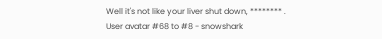Well it's not like your liver shut down, ******** .
User avatar #68 to #8 - snowshark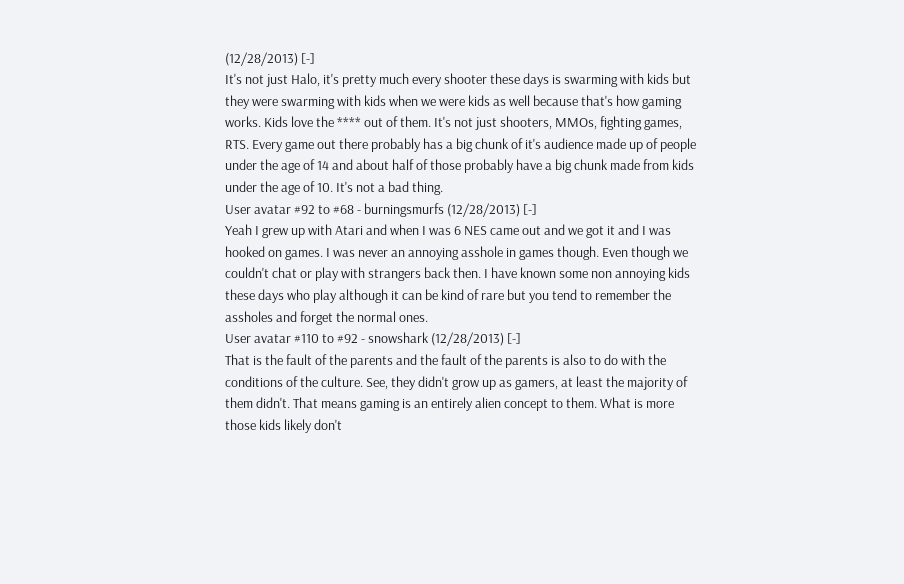(12/28/2013) [-]
It's not just Halo, it's pretty much every shooter these days is swarming with kids but they were swarming with kids when we were kids as well because that's how gaming works. Kids love the **** out of them. It's not just shooters, MMOs, fighting games, RTS. Every game out there probably has a big chunk of it's audience made up of people under the age of 14 and about half of those probably have a big chunk made from kids under the age of 10. It's not a bad thing.
User avatar #92 to #68 - burningsmurfs (12/28/2013) [-]
Yeah I grew up with Atari and when I was 6 NES came out and we got it and I was hooked on games. I was never an annoying asshole in games though. Even though we couldn't chat or play with strangers back then. I have known some non annoying kids these days who play although it can be kind of rare but you tend to remember the assholes and forget the normal ones.
User avatar #110 to #92 - snowshark (12/28/2013) [-]
That is the fault of the parents and the fault of the parents is also to do with the conditions of the culture. See, they didn't grow up as gamers, at least the majority of them didn't. That means gaming is an entirely alien concept to them. What is more those kids likely don't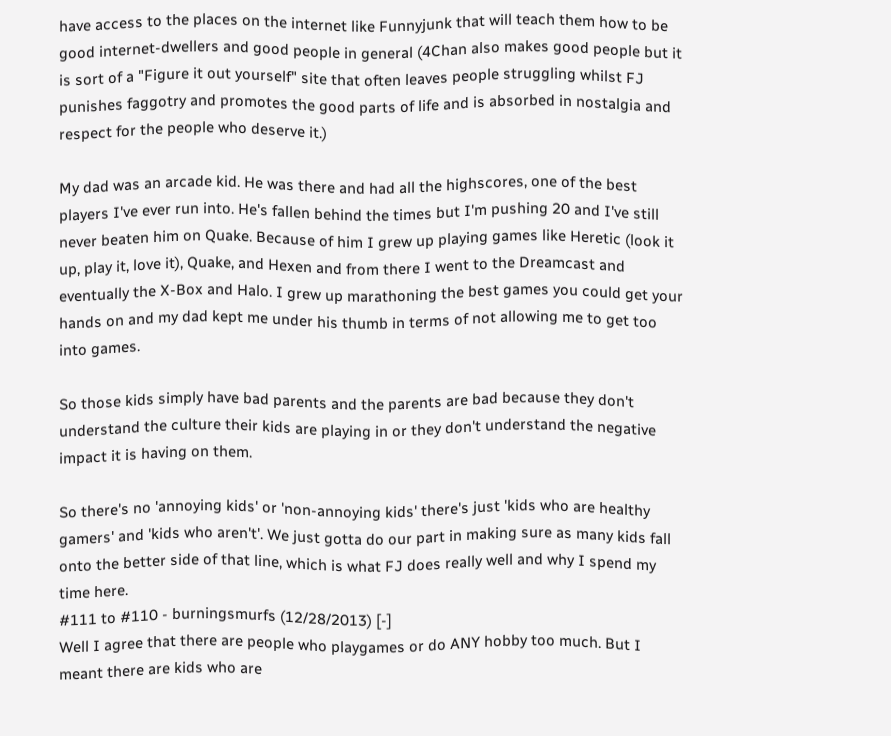have access to the places on the internet like Funnyjunk that will teach them how to be good internet-dwellers and good people in general (4Chan also makes good people but it is sort of a "Figure it out yourself" site that often leaves people struggling whilst FJ punishes faggotry and promotes the good parts of life and is absorbed in nostalgia and respect for the people who deserve it.)

My dad was an arcade kid. He was there and had all the highscores, one of the best players I've ever run into. He's fallen behind the times but I'm pushing 20 and I've still never beaten him on Quake. Because of him I grew up playing games like Heretic (look it up, play it, love it), Quake, and Hexen and from there I went to the Dreamcast and eventually the X-Box and Halo. I grew up marathoning the best games you could get your hands on and my dad kept me under his thumb in terms of not allowing me to get too into games.

So those kids simply have bad parents and the parents are bad because they don't understand the culture their kids are playing in or they don't understand the negative impact it is having on them.

So there's no 'annoying kids' or 'non-annoying kids' there's just 'kids who are healthy gamers' and 'kids who aren't'. We just gotta do our part in making sure as many kids fall onto the better side of that line, which is what FJ does really well and why I spend my time here.
#111 to #110 - burningsmurfs (12/28/2013) [-]
Well I agree that there are people who playgames or do ANY hobby too much. But I meant there are kids who are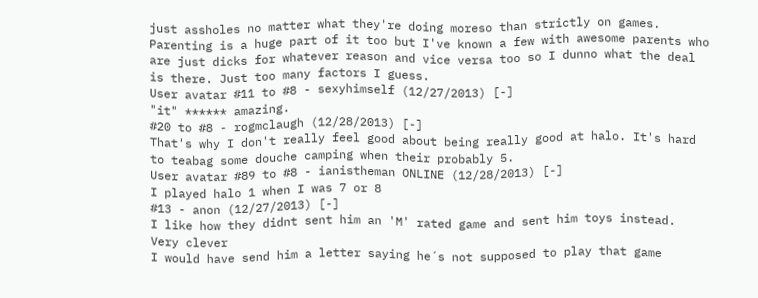just assholes no matter what they're doing moreso than strictly on games. Parenting is a huge part of it too but I've known a few with awesome parents who are just dicks for whatever reason and vice versa too so I dunno what the deal is there. Just too many factors I guess.
User avatar #11 to #8 - sexyhimself (12/27/2013) [-]
"it" ****** amazing.
#20 to #8 - rogmclaugh (12/28/2013) [-]
That's why I don't really feel good about being really good at halo. It's hard to teabag some douche camping when their probably 5.
User avatar #89 to #8 - ianistheman ONLINE (12/28/2013) [-]
I played halo 1 when I was 7 or 8
#13 - anon (12/27/2013) [-]
I like how they didnt sent him an 'M' rated game and sent him toys instead.
Very clever
I would have send him a letter saying he´s not supposed to play that game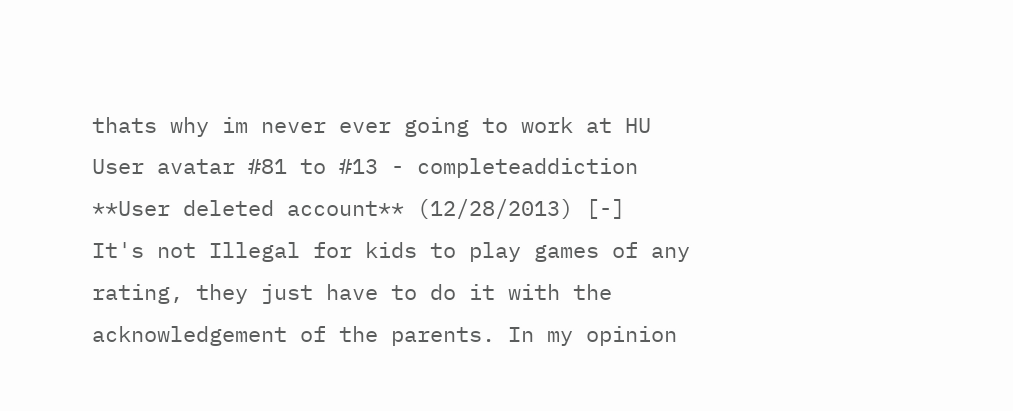thats why im never ever going to work at HU
User avatar #81 to #13 - completeaddiction **User deleted account** (12/28/2013) [-]
It's not Illegal for kids to play games of any rating, they just have to do it with the acknowledgement of the parents. In my opinion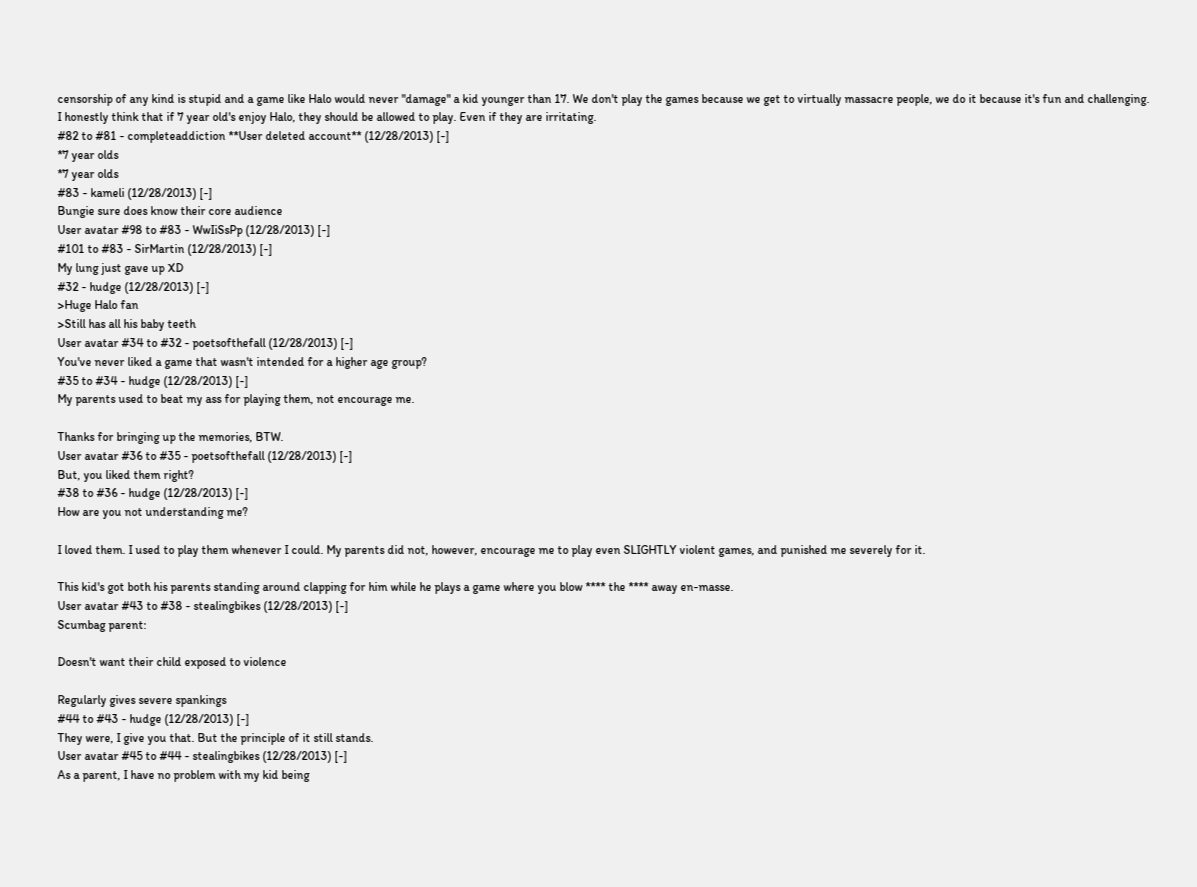censorship of any kind is stupid and a game like Halo would never "damage" a kid younger than 17. We don't play the games because we get to virtually massacre people, we do it because it's fun and challenging. I honestly think that if 7 year old's enjoy Halo, they should be allowed to play. Even if they are irritating.
#82 to #81 - completeaddiction **User deleted account** (12/28/2013) [-]
*7 year olds
*7 year olds
#83 - kameli (12/28/2013) [-]
Bungie sure does know their core audience
User avatar #98 to #83 - WwIiSsPp (12/28/2013) [-]
#101 to #83 - SirMartin (12/28/2013) [-]
My lung just gave up XD
#32 - hudge (12/28/2013) [-]
>Huge Halo fan
>Still has all his baby teeth
User avatar #34 to #32 - poetsofthefall (12/28/2013) [-]
You've never liked a game that wasn't intended for a higher age group?
#35 to #34 - hudge (12/28/2013) [-]
My parents used to beat my ass for playing them, not encourage me.

Thanks for bringing up the memories, BTW.
User avatar #36 to #35 - poetsofthefall (12/28/2013) [-]
But, you liked them right?
#38 to #36 - hudge (12/28/2013) [-]
How are you not understanding me?

I loved them. I used to play them whenever I could. My parents did not, however, encourage me to play even SLIGHTLY violent games, and punished me severely for it.

This kid's got both his parents standing around clapping for him while he plays a game where you blow **** the **** away en-masse.
User avatar #43 to #38 - stealingbikes (12/28/2013) [-]
Scumbag parent:

Doesn't want their child exposed to violence

Regularly gives severe spankings
#44 to #43 - hudge (12/28/2013) [-]
They were, I give you that. But the principle of it still stands.
User avatar #45 to #44 - stealingbikes (12/28/2013) [-]
As a parent, I have no problem with my kid being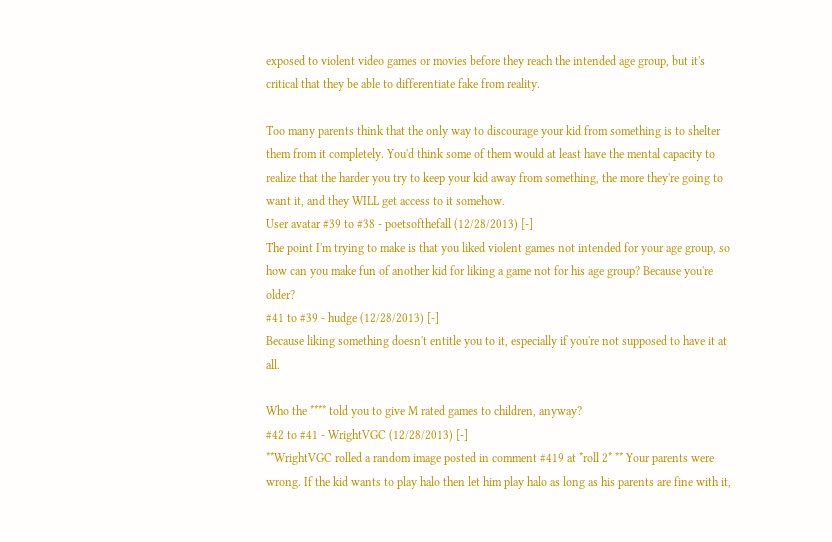exposed to violent video games or movies before they reach the intended age group, but it's critical that they be able to differentiate fake from reality.

Too many parents think that the only way to discourage your kid from something is to shelter them from it completely. You'd think some of them would at least have the mental capacity to realize that the harder you try to keep your kid away from something, the more they're going to want it, and they WILL get access to it somehow.
User avatar #39 to #38 - poetsofthefall (12/28/2013) [-]
The point I'm trying to make is that you liked violent games not intended for your age group, so how can you make fun of another kid for liking a game not for his age group? Because you're older?
#41 to #39 - hudge (12/28/2013) [-]
Because liking something doesn't entitle you to it, especially if you're not supposed to have it at all.

Who the **** told you to give M rated games to children, anyway?
#42 to #41 - WrightVGC (12/28/2013) [-]
**WrightVGC rolled a random image posted in comment #419 at *roll 2* ** Your parents were wrong. If the kid wants to play halo then let him play halo as long as his parents are fine with it,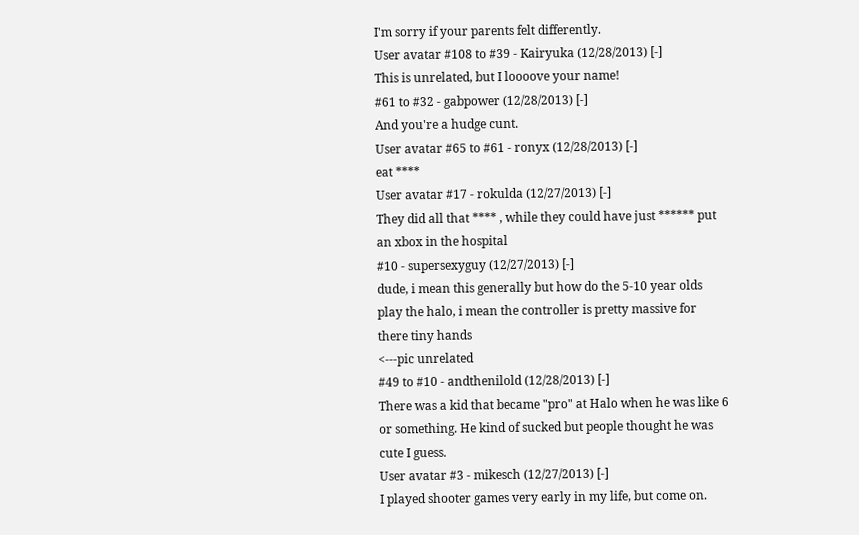I'm sorry if your parents felt differently.
User avatar #108 to #39 - Kairyuka (12/28/2013) [-]
This is unrelated, but I loooove your name!
#61 to #32 - gabpower (12/28/2013) [-]
And you're a hudge cunt.
User avatar #65 to #61 - ronyx (12/28/2013) [-]
eat ****
User avatar #17 - rokulda (12/27/2013) [-]
They did all that **** , while they could have just ****** put an xbox in the hospital
#10 - supersexyguy (12/27/2013) [-]
dude, i mean this generally but how do the 5-10 year olds play the halo, i mean the controller is pretty massive for there tiny hands
<---pic unrelated
#49 to #10 - andthenilold (12/28/2013) [-]
There was a kid that became "pro" at Halo when he was like 6 or something. He kind of sucked but people thought he was cute I guess.
User avatar #3 - mikesch (12/27/2013) [-]
I played shooter games very early in my life, but come on.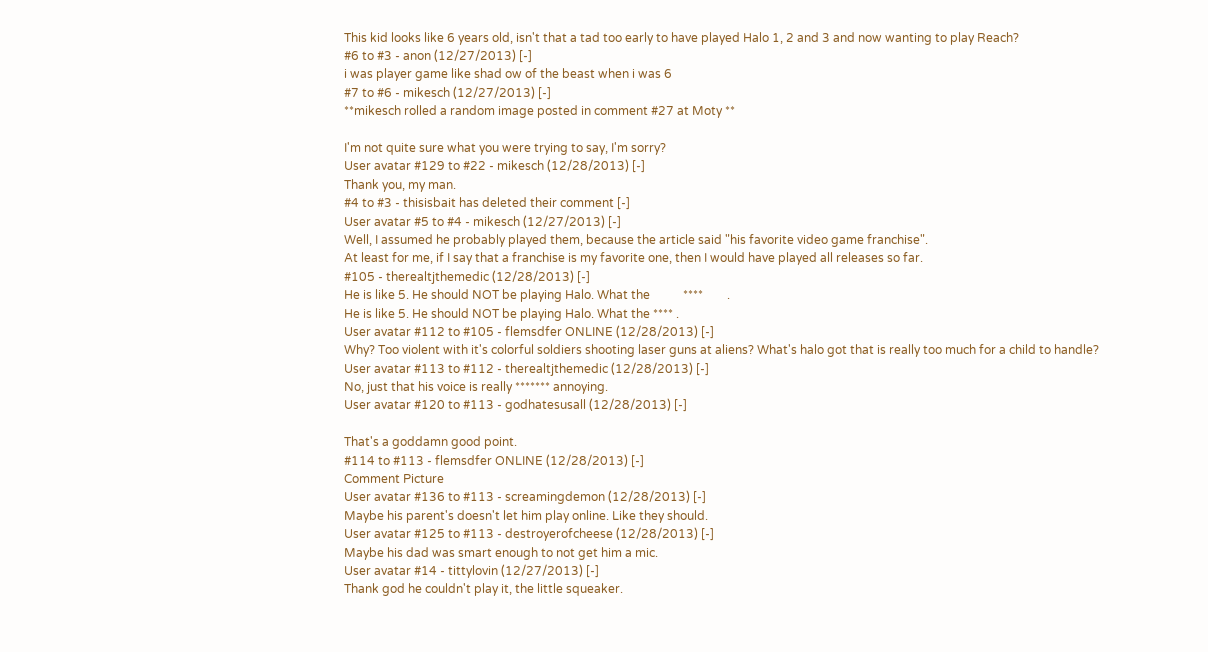This kid looks like 6 years old, isn't that a tad too early to have played Halo 1, 2 and 3 and now wanting to play Reach?
#6 to #3 - anon (12/27/2013) [-]
i was player game like shad ow of the beast when i was 6
#7 to #6 - mikesch (12/27/2013) [-]
**mikesch rolled a random image posted in comment #27 at Moty **

I'm not quite sure what you were trying to say, I'm sorry?
User avatar #129 to #22 - mikesch (12/28/2013) [-]
Thank you, my man.
#4 to #3 - thisisbait has deleted their comment [-]
User avatar #5 to #4 - mikesch (12/27/2013) [-]
Well, I assumed he probably played them, because the article said "his favorite video game franchise".
At least for me, if I say that a franchise is my favorite one, then I would have played all releases so far.
#105 - therealtjthemedic (12/28/2013) [-]
He is like 5. He should NOT be playing Halo. What the           ****        .
He is like 5. He should NOT be playing Halo. What the **** .
User avatar #112 to #105 - flemsdfer ONLINE (12/28/2013) [-]
Why? Too violent with it's colorful soldiers shooting laser guns at aliens? What's halo got that is really too much for a child to handle?
User avatar #113 to #112 - therealtjthemedic (12/28/2013) [-]
No, just that his voice is really ******* annoying.
User avatar #120 to #113 - godhatesusall (12/28/2013) [-]

That's a goddamn good point.
#114 to #113 - flemsdfer ONLINE (12/28/2013) [-]
Comment Picture
User avatar #136 to #113 - screamingdemon (12/28/2013) [-]
Maybe his parent's doesn't let him play online. Like they should.
User avatar #125 to #113 - destroyerofcheese (12/28/2013) [-]
Maybe his dad was smart enough to not get him a mic.
User avatar #14 - tittylovin (12/27/2013) [-]
Thank god he couldn't play it, the little squeaker.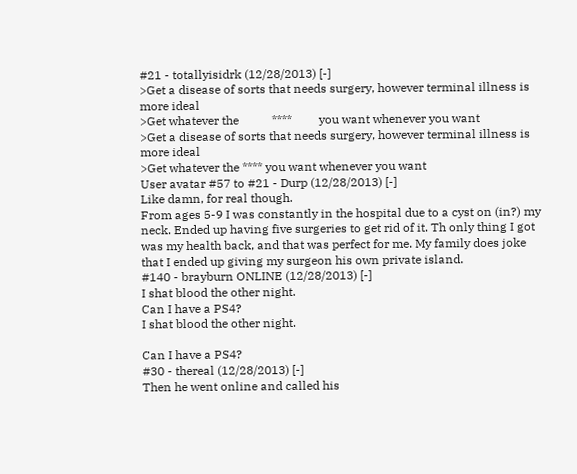#21 - totallyisidrk (12/28/2013) [-]
>Get a disease of sorts that needs surgery, however terminal illness is more ideal
>Get whatever the           ****         you want whenever you want
>Get a disease of sorts that needs surgery, however terminal illness is more ideal
>Get whatever the **** you want whenever you want
User avatar #57 to #21 - Durp (12/28/2013) [-]
Like damn, for real though.
From ages 5-9 I was constantly in the hospital due to a cyst on (in?) my neck. Ended up having five surgeries to get rid of it. Th only thing I got was my health back, and that was perfect for me. My family does joke that I ended up giving my surgeon his own private island.
#140 - brayburn ONLINE (12/28/2013) [-]
I shat blood the other night.
Can I have a PS4?
I shat blood the other night.

Can I have a PS4?
#30 - thereal (12/28/2013) [-]
Then he went online and called his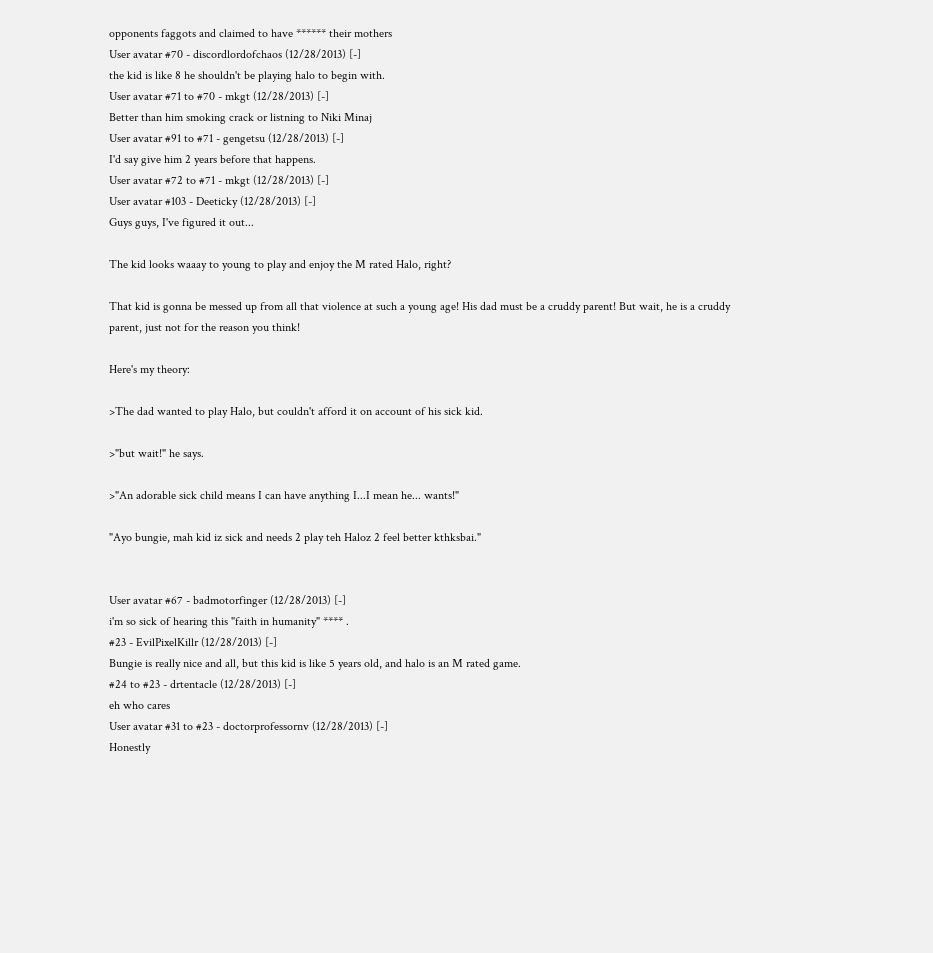opponents faggots and claimed to have ****** their mothers
User avatar #70 - discordlordofchaos (12/28/2013) [-]
the kid is like 8 he shouldn't be playing halo to begin with.
User avatar #71 to #70 - mkgt (12/28/2013) [-]
Better than him smoking crack or listning to Niki Minaj
User avatar #91 to #71 - gengetsu (12/28/2013) [-]
I'd say give him 2 years before that happens.
User avatar #72 to #71 - mkgt (12/28/2013) [-]
User avatar #103 - Deeticky (12/28/2013) [-]
Guys guys, I've figured it out...

The kid looks waaay to young to play and enjoy the M rated Halo, right?

That kid is gonna be messed up from all that violence at such a young age! His dad must be a cruddy parent! But wait, he is a cruddy parent, just not for the reason you think!

Here's my theory:

>The dad wanted to play Halo, but couldn't afford it on account of his sick kid.

>"but wait!" he says.

>"An adorable sick child means I can have anything I...I mean he... wants!"

"Ayo bungie, mah kid iz sick and needs 2 play teh Haloz 2 feel better kthksbai."


User avatar #67 - badmotorfinger (12/28/2013) [-]
i'm so sick of hearing this "faith in humanity" **** .
#23 - EvilPixelKillr (12/28/2013) [-]
Bungie is really nice and all, but this kid is like 5 years old, and halo is an M rated game.
#24 to #23 - drtentacle (12/28/2013) [-]
eh who cares
User avatar #31 to #23 - doctorprofessornv (12/28/2013) [-]
Honestly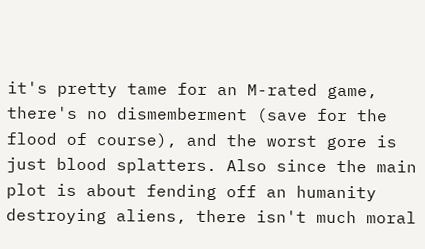it's pretty tame for an M-rated game, there's no dismemberment (save for the flood of course), and the worst gore is just blood splatters. Also since the main plot is about fending off an humanity destroying aliens, there isn't much moral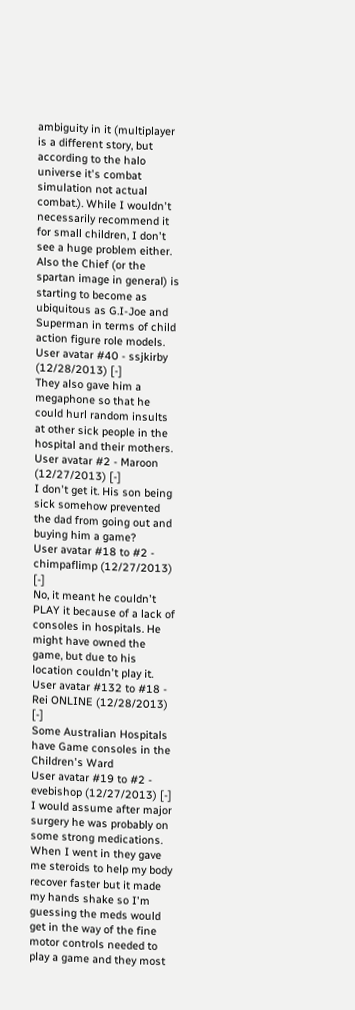ambiguity in it (multiplayer is a different story, but according to the halo universe it's combat simulation not actual combat.). While I wouldn't necessarily recommend it for small children, I don't see a huge problem either. Also the Chief (or the spartan image in general) is starting to become as ubiquitous as G.I-Joe and Superman in terms of child action figure role models.
User avatar #40 - ssjkirby (12/28/2013) [-]
They also gave him a megaphone so that he could hurl random insults at other sick people in the hospital and their mothers.
User avatar #2 - Maroon (12/27/2013) [-]
I don't get it. His son being sick somehow prevented the dad from going out and buying him a game?
User avatar #18 to #2 - chimpaflimp (12/27/2013) [-]
No, it meant he couldn't PLAY it because of a lack of consoles in hospitals. He might have owned the game, but due to his location couldn't play it.
User avatar #132 to #18 - Rei ONLINE (12/28/2013) [-]
Some Australian Hospitals have Game consoles in the Children's Ward
User avatar #19 to #2 - evebishop (12/27/2013) [-]
I would assume after major surgery he was probably on some strong medications. When I went in they gave me steroids to help my body recover faster but it made my hands shake so I'm guessing the meds would get in the way of the fine motor controls needed to play a game and they most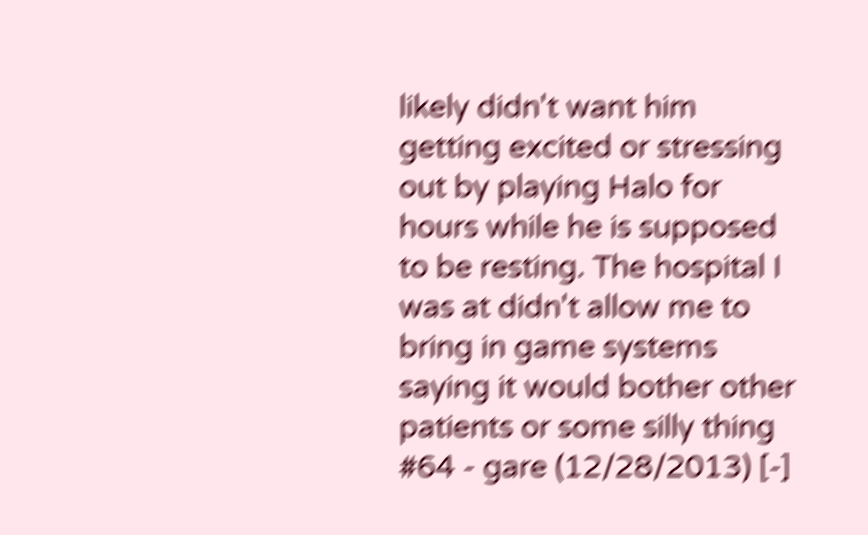likely didn't want him getting excited or stressing out by playing Halo for hours while he is supposed to be resting. The hospital I was at didn't allow me to bring in game systems saying it would bother other patients or some silly thing
#64 - gare (12/28/2013) [-]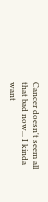Cancer doesn't seem all that bad now... I kinda want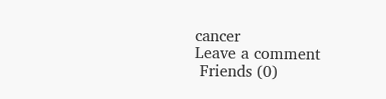cancer
Leave a comment
 Friends (0)